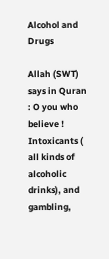Alcohol and Drugs

Allah (SWT) says in Quran : O you who believe ! Intoxicants ( all kinds of alcoholic drinks), and gambling,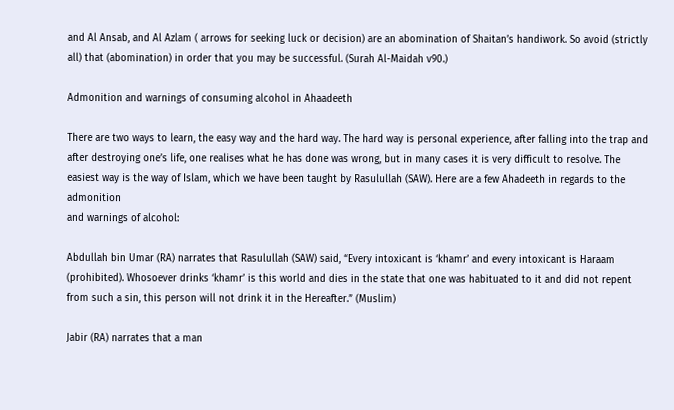and Al Ansab, and Al Azlam ( arrows for seeking luck or decision) are an abomination of Shaitan’s handiwork. So avoid (strictly all) that (abomination) in order that you may be successful. (Surah Al-Maidah v90.)

Admonition and warnings of consuming alcohol in Ahaadeeth

There are two ways to learn, the easy way and the hard way. The hard way is personal experience, after falling into the trap and after destroying one’s life, one realises what he has done was wrong, but in many cases it is very difficult to resolve. The easiest way is the way of Islam, which we have been taught by Rasulullah (SAW). Here are a few Ahadeeth in regards to the admonition
and warnings of alcohol:

Abdullah bin Umar (RA) narrates that Rasulullah (SAW) said, “Every intoxicant is ‘khamr’ and every intoxicant is Haraam (prohibited). Whosoever drinks ‘khamr’ is this world and dies in the state that one was habituated to it and did not repent from such a sin, this person will not drink it in the Hereafter.” (Muslim)

Jabir (RA) narrates that a man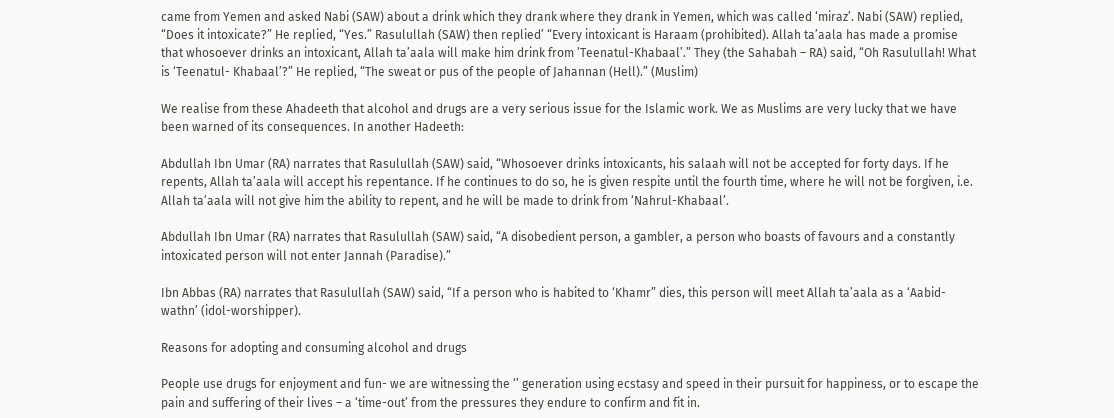came from Yemen and asked Nabi (SAW) about a drink which they drank where they drank in Yemen, which was called ‘miraz’. Nabi (SAW) replied, “Does it intoxicate?” He replied, “Yes.” Rasulullah (SAW) then replied’ “Every intoxicant is Haraam (prohibited). Allah ta’aala has made a promise that whosoever drinks an intoxicant, Allah ta’aala will make him drink from ’Teenatul-Khabaal’.” They (the Sahabah – RA) said, “Oh Rasulullah! What is ‘Teenatul- Khabaal’?” He replied, “The sweat or pus of the people of Jahannan (Hell).” (Muslim)

We realise from these Ahadeeth that alcohol and drugs are a very serious issue for the Islamic work. We as Muslims are very lucky that we have been warned of its consequences. In another Hadeeth:

Abdullah Ibn Umar (RA) narrates that Rasulullah (SAW) said, “Whosoever drinks intoxicants, his salaah will not be accepted for forty days. If he repents, Allah ta’aala will accept his repentance. If he continues to do so, he is given respite until the fourth time, where he will not be forgiven, i.e. Allah ta’aala will not give him the ability to repent, and he will be made to drink from ‘Nahrul-Khabaal’.

Abdullah Ibn Umar (RA) narrates that Rasulullah (SAW) said, “A disobedient person, a gambler, a person who boasts of favours and a constantly intoxicated person will not enter Jannah (Paradise).”

Ibn Abbas (RA) narrates that Rasulullah (SAW) said, “If a person who is habited to ‘Khamr” dies, this person will meet Allah ta’aala as a ‘Aabid-wathn’ (idol-worshipper).

Reasons for adopting and consuming alcohol and drugs

People use drugs for enjoyment and fun- we are witnessing the ‘’ generation using ecstasy and speed in their pursuit for happiness, or to escape the pain and suffering of their lives – a ‘time-out’ from the pressures they endure to confirm and fit in.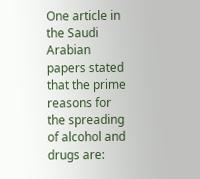One article in the Saudi Arabian papers stated that the prime reasons for the spreading of alcohol and drugs are: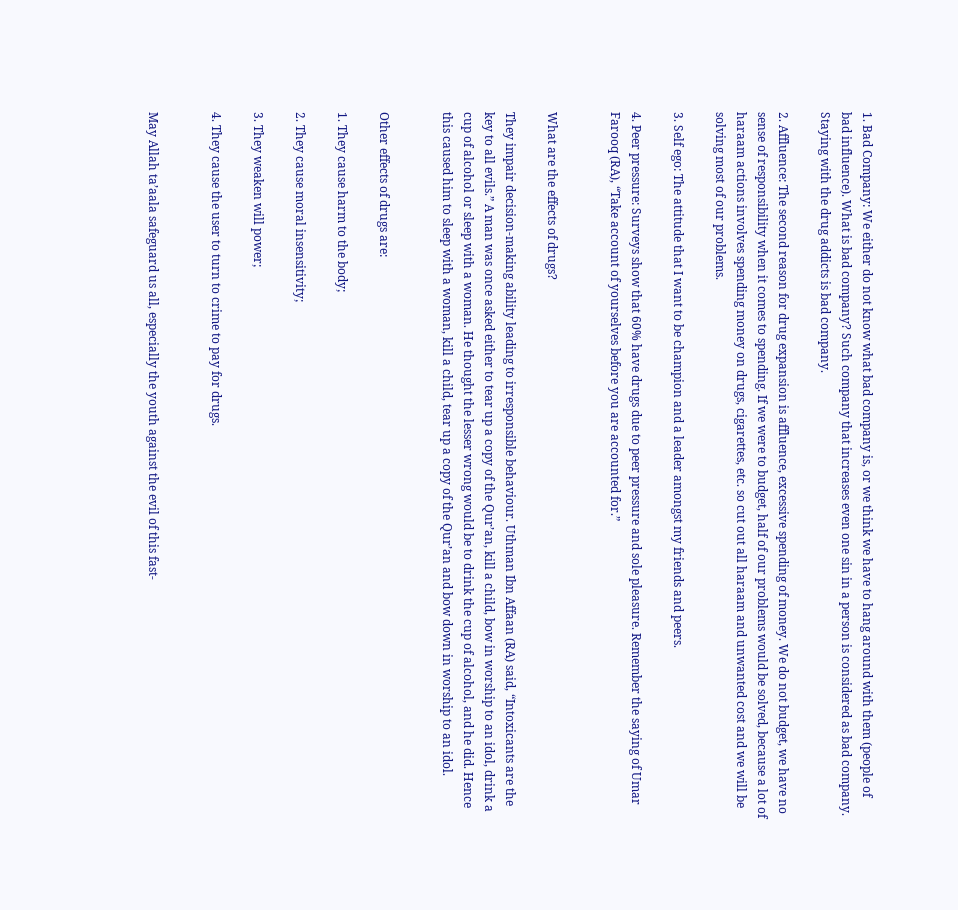1. Bad Company: We either do not know what bad company is, or we think we have to hang around with them (people of bad influence). What is bad company? Such company that increases even one sin in a person is considered as bad company. Staying with the drug addicts is bad company.

2. Affluence: The second reason for drug expansion is affluence, excessive spending of money. We do not budget, we have no sense of responsibility when it comes to spending. If we were to budget, half of our problems would be solved, because a lot of haraam actions involves spending money on drugs, cigarettes, etc. so cut out all haraam and unwanted cost and we will be solving most of our problems.

3. Self ego: The attitude that I want to be champion and a leader amongst my friends and peers.

4. Peer pressure: Surveys show that 60% have drugs due to peer pressure and sole pleasure. Remember the saying of Umar Farooq (RA), “Take account of yourselves before you are accounted for.”


What are the effects of drugs?

They impair decision-making ability leading to irresponsible behaviour. Uthman Ibn Affaan (RA) said, “Intoxicants are the key to all evils.” A man was once asked either to tear up a copy of the Qur’an, kill a child, bow in worship to an idol, drink a cup of alcohol or sleep with a woman. He thought the lesser wrong would be to drink the cup of alcohol, and he did. Hence this caused him to sleep with a woman, kill a child, tear up a copy of the Qur’an and bow down in worship to an idol.


Other effects of drugs are:

1. They cause harm to the body;

2. They cause moral insensitivity;

3. They weaken will power;

4. They cause the user to turn to crime to pay for drugs.


May Allah ta’aala safeguard us all, especially the youth against the evil of this fast-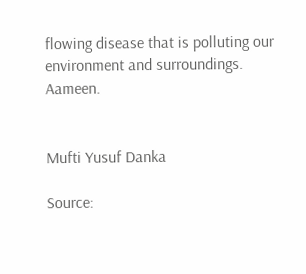flowing disease that is polluting our environment and surroundings. Aameen.


Mufti Yusuf Danka

Source: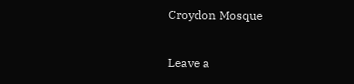Croydon Mosque

Leave a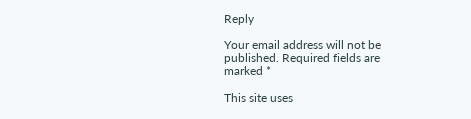Reply

Your email address will not be published. Required fields are marked *

This site uses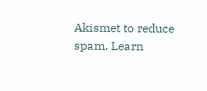Akismet to reduce spam. Learn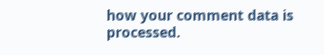how your comment data is processed.